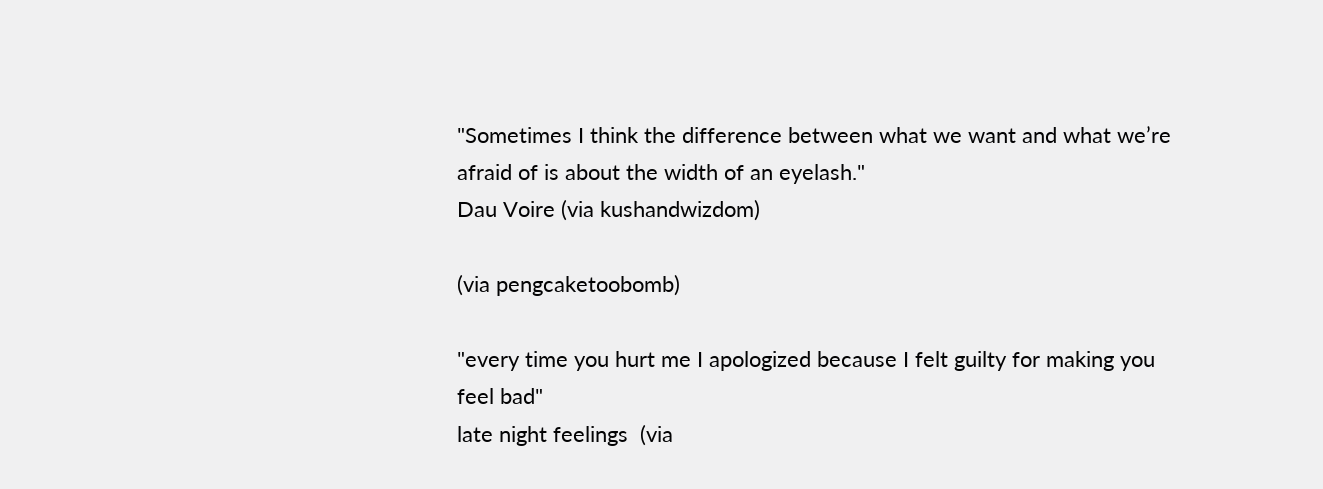"Sometimes I think the difference between what we want and what we’re afraid of is about the width of an eyelash."
Dau Voire (via kushandwizdom)

(via pengcaketoobomb)

"every time you hurt me I apologized because I felt guilty for making you feel bad"
late night feelings  (via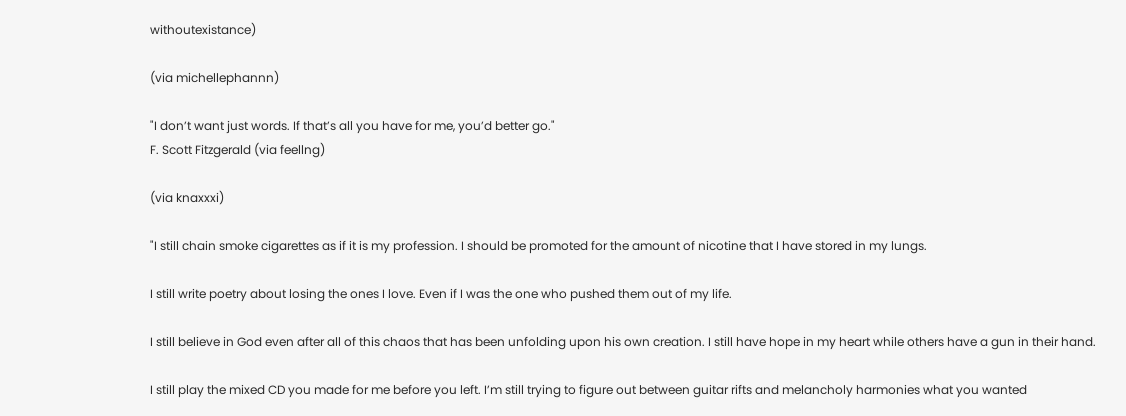withoutexistance)

(via michellephannn)

"I don’t want just words. If that’s all you have for me, you’d better go."
F. Scott Fitzgerald (via feellng)

(via knaxxxi)

"I still chain smoke cigarettes as if it is my profession. I should be promoted for the amount of nicotine that I have stored in my lungs.

I still write poetry about losing the ones I love. Even if I was the one who pushed them out of my life.

I still believe in God even after all of this chaos that has been unfolding upon his own creation. I still have hope in my heart while others have a gun in their hand.

I still play the mixed CD you made for me before you left. I’m still trying to figure out between guitar rifts and melancholy harmonies what you wanted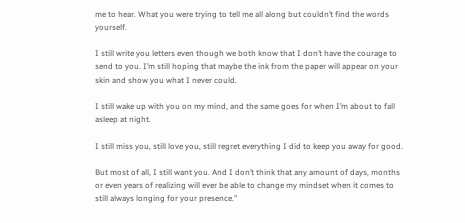me to hear. What you were trying to tell me all along but couldn’t find the words yourself.

I still write you letters even though we both know that I don’t have the courage to send to you. I’m still hoping that maybe the ink from the paper will appear on your skin and show you what I never could.

I still wake up with you on my mind, and the same goes for when I’m about to fall asleep at night.

I still miss you, still love you, still regret everything I did to keep you away for good.

But most of all, I still want you. And I don’t think that any amount of days, months or even years of realizing will ever be able to change my mindset when it comes to still always longing for your presence."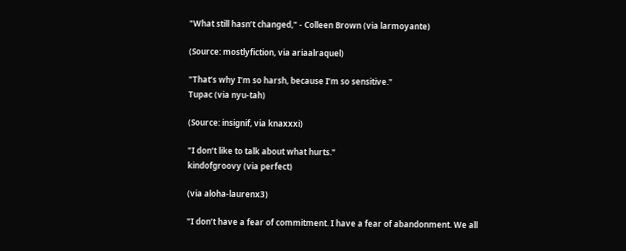"What still hasn’t changed," - Colleen Brown (via larmoyante)

(Source: mostlyfiction, via ariaalraquel)

"That’s why I’m so harsh, because I’m so sensitive."
Tupac (via nyu-tah)

(Source: insignif, via knaxxxi)

"I don’t like to talk about what hurts."
kindofgroovy (via perfect)

(via aloha-laurenx3)

"I don’t have a fear of commitment. I have a fear of abandonment. We all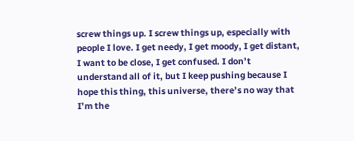screw things up. I screw things up, especially with people I love. I get needy, I get moody, I get distant, I want to be close, I get confused. I don’t understand all of it, but I keep pushing because I hope this thing, this universe, there’s no way that I’m the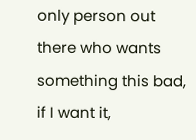only person out there who wants something this bad, if I want it,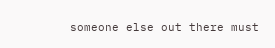someone else out there must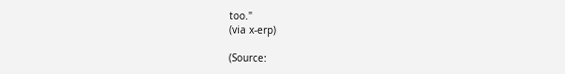too."
(via x-erp)

(Source: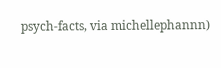psych-facts, via michellephannn)